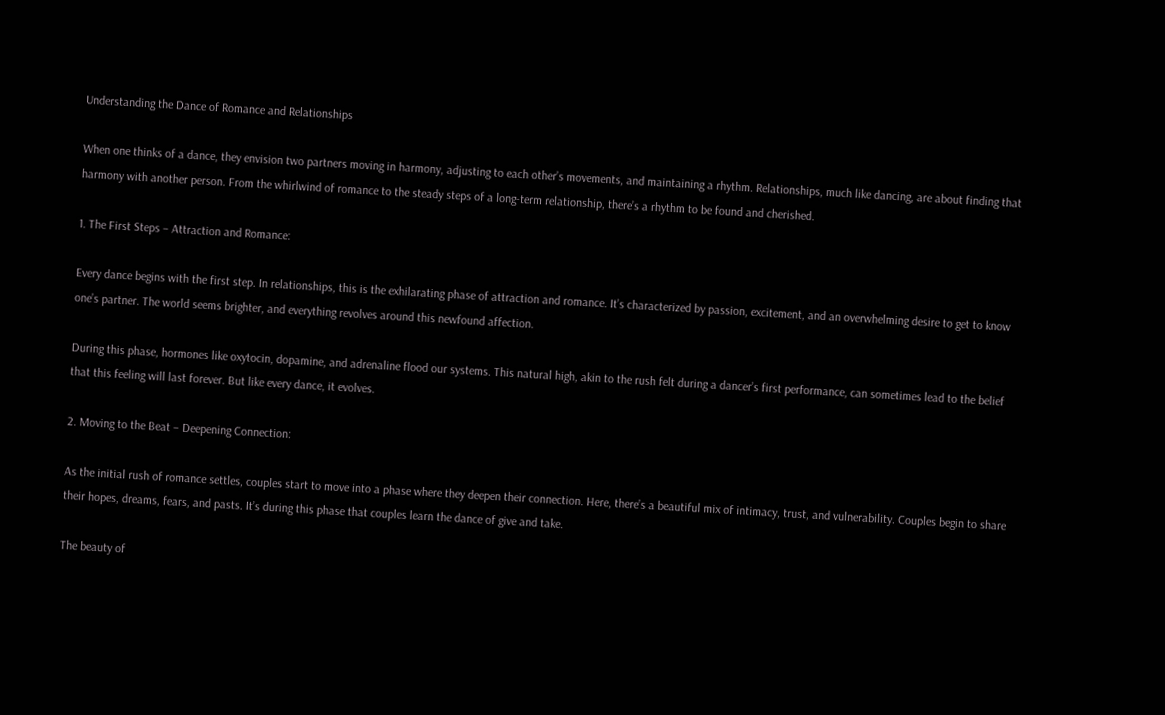Understanding the Dance of Romance and Relationships

When one thinks of a dance, they envision two partners moving in harmony, adjusting to each other’s movements, and maintaining a rhythm. Relationships, much like dancing, are about finding that harmony with another person. From the whirlwind of romance to the steady steps of a long-term relationship, there’s a rhythm to be found and cherished.

1. The First Steps – Attraction and Romance:

Every dance begins with the first step. In relationships, this is the exhilarating phase of attraction and romance. It’s characterized by passion, excitement, and an overwhelming desire to get to know one’s partner. The world seems brighter, and everything revolves around this newfound affection.

During this phase, hormones like oxytocin, dopamine, and adrenaline flood our systems. This natural high, akin to the rush felt during a dancer’s first performance, can sometimes lead to the belief that this feeling will last forever. But like every dance, it evolves.

2. Moving to the Beat – Deepening Connection:

As the initial rush of romance settles, couples start to move into a phase where they deepen their connection. Here, there’s a beautiful mix of intimacy, trust, and vulnerability. Couples begin to share their hopes, dreams, fears, and pasts. It’s during this phase that couples learn the dance of give and take.

The beauty of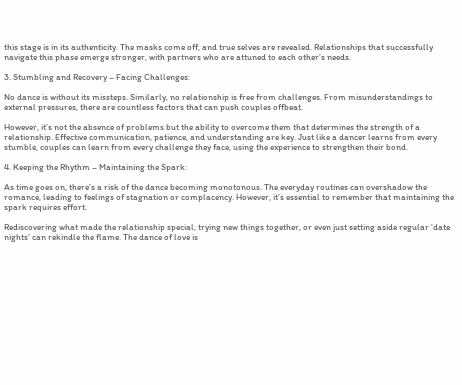this stage is in its authenticity. The masks come off, and true selves are revealed. Relationships that successfully navigate this phase emerge stronger, with partners who are attuned to each other’s needs.

3. Stumbling and Recovery – Facing Challenges:

No dance is without its missteps. Similarly, no relationship is free from challenges. From misunderstandings to external pressures, there are countless factors that can push couples offbeat.

However, it’s not the absence of problems but the ability to overcome them that determines the strength of a relationship. Effective communication, patience, and understanding are key. Just like a dancer learns from every stumble, couples can learn from every challenge they face, using the experience to strengthen their bond.

4. Keeping the Rhythm – Maintaining the Spark:

As time goes on, there’s a risk of the dance becoming monotonous. The everyday routines can overshadow the romance, leading to feelings of stagnation or complacency. However, it’s essential to remember that maintaining the spark requires effort.

Rediscovering what made the relationship special, trying new things together, or even just setting aside regular ‘date nights’ can rekindle the flame. The dance of love is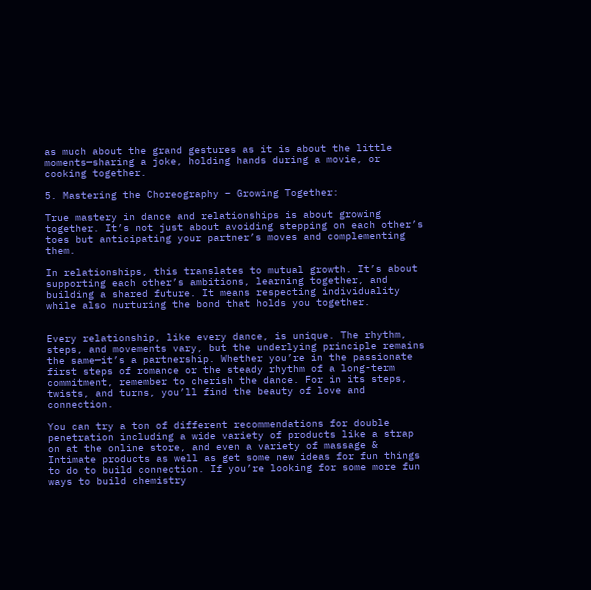as much about the grand gestures as it is about the little moments—sharing a joke, holding hands during a movie, or cooking together.

5. Mastering the Choreography – Growing Together:

True mastery in dance and relationships is about growing together. It’s not just about avoiding stepping on each other’s toes but anticipating your partner’s moves and complementing them.

In relationships, this translates to mutual growth. It’s about supporting each other’s ambitions, learning together, and building a shared future. It means respecting individuality while also nurturing the bond that holds you together.


Every relationship, like every dance, is unique. The rhythm, steps, and movements vary, but the underlying principle remains the same—it’s a partnership. Whether you’re in the passionate first steps of romance or the steady rhythm of a long-term commitment, remember to cherish the dance. For in its steps, twists, and turns, you’ll find the beauty of love and connection.

You can try a ton of different recommendations for double penetration including a wide variety of products like a strap on at the online store, and even a variety of massage & Intimate products as well as get some new ideas for fun things to do to build connection. If you’re looking for some more fun ways to build chemistry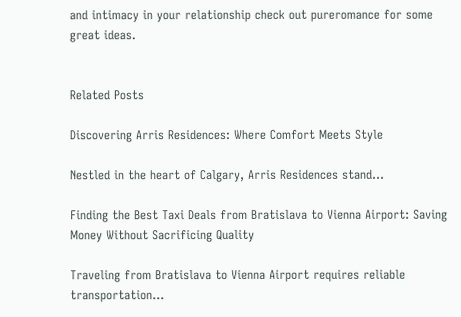and intimacy in your relationship check out pureromance for some great ideas.


Related Posts

Discovering Arris Residences: Where Comfort Meets Style

Nestled in the heart of Calgary, Arris Residences stand...

Finding the Best Taxi Deals from Bratislava to Vienna Airport: Saving Money Without Sacrificing Quality

Traveling from Bratislava to Vienna Airport requires reliable transportation...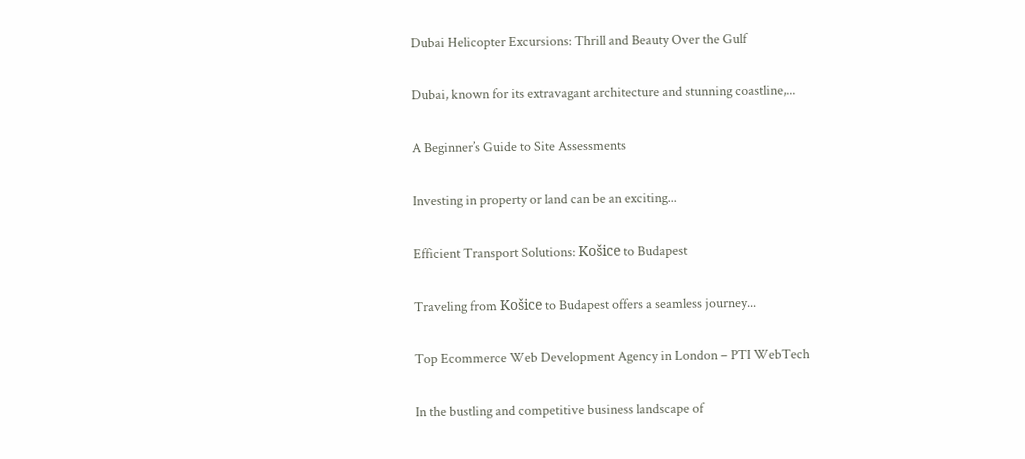Dubai Helicopter Excursions: Thrill and Beauty Over the Gulf

Dubai, known for its extravagant architecture and stunning coastline,...

A Beginner’s Guide to Site Assessments

Investing in property or land can be an exciting...

Efficient Transport Solutions: Košice to Budapest

Traveling from Košice to Budapest offers a seamless journey...

Top Ecommerce Web Development Agency in London – PTI WebTech

In the bustling and competitive business landscape of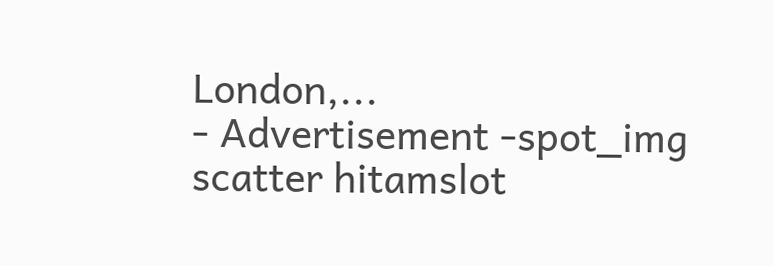London,...
- Advertisement -spot_img
scatter hitamslot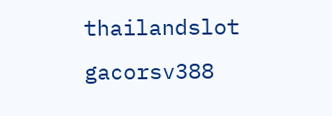thailandslot gacorsv388